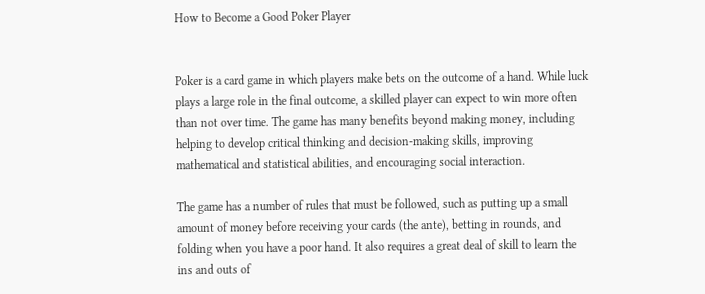How to Become a Good Poker Player


Poker is a card game in which players make bets on the outcome of a hand. While luck plays a large role in the final outcome, a skilled player can expect to win more often than not over time. The game has many benefits beyond making money, including helping to develop critical thinking and decision-making skills, improving mathematical and statistical abilities, and encouraging social interaction.

The game has a number of rules that must be followed, such as putting up a small amount of money before receiving your cards (the ante), betting in rounds, and folding when you have a poor hand. It also requires a great deal of skill to learn the ins and outs of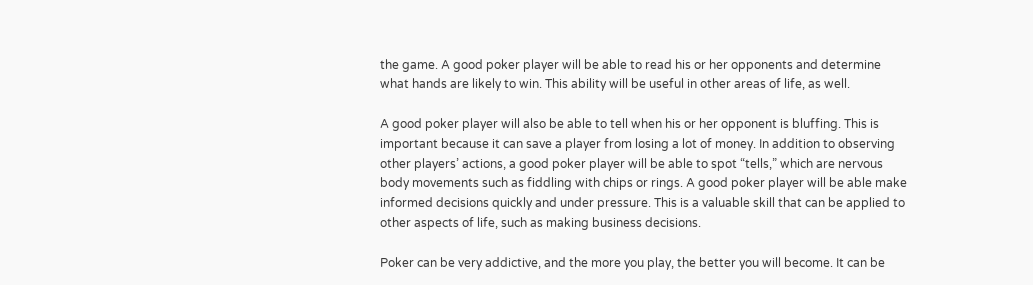the game. A good poker player will be able to read his or her opponents and determine what hands are likely to win. This ability will be useful in other areas of life, as well.

A good poker player will also be able to tell when his or her opponent is bluffing. This is important because it can save a player from losing a lot of money. In addition to observing other players’ actions, a good poker player will be able to spot “tells,” which are nervous body movements such as fiddling with chips or rings. A good poker player will be able make informed decisions quickly and under pressure. This is a valuable skill that can be applied to other aspects of life, such as making business decisions.

Poker can be very addictive, and the more you play, the better you will become. It can be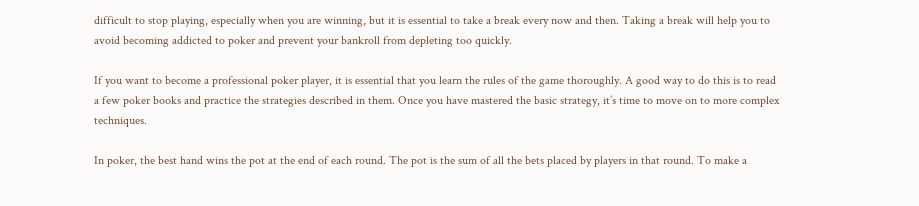difficult to stop playing, especially when you are winning, but it is essential to take a break every now and then. Taking a break will help you to avoid becoming addicted to poker and prevent your bankroll from depleting too quickly.

If you want to become a professional poker player, it is essential that you learn the rules of the game thoroughly. A good way to do this is to read a few poker books and practice the strategies described in them. Once you have mastered the basic strategy, it’s time to move on to more complex techniques.

In poker, the best hand wins the pot at the end of each round. The pot is the sum of all the bets placed by players in that round. To make a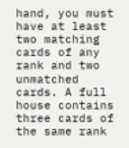hand, you must have at least two matching cards of any rank and two unmatched cards. A full house contains three cards of the same rank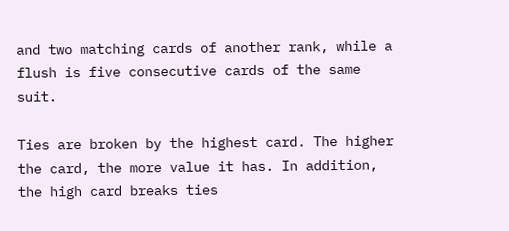and two matching cards of another rank, while a flush is five consecutive cards of the same suit.

Ties are broken by the highest card. The higher the card, the more value it has. In addition, the high card breaks ties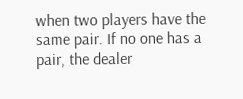when two players have the same pair. If no one has a pair, the dealer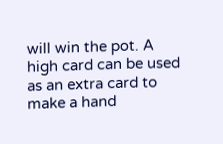will win the pot. A high card can be used as an extra card to make a hand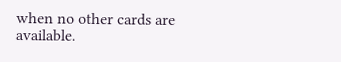when no other cards are available.